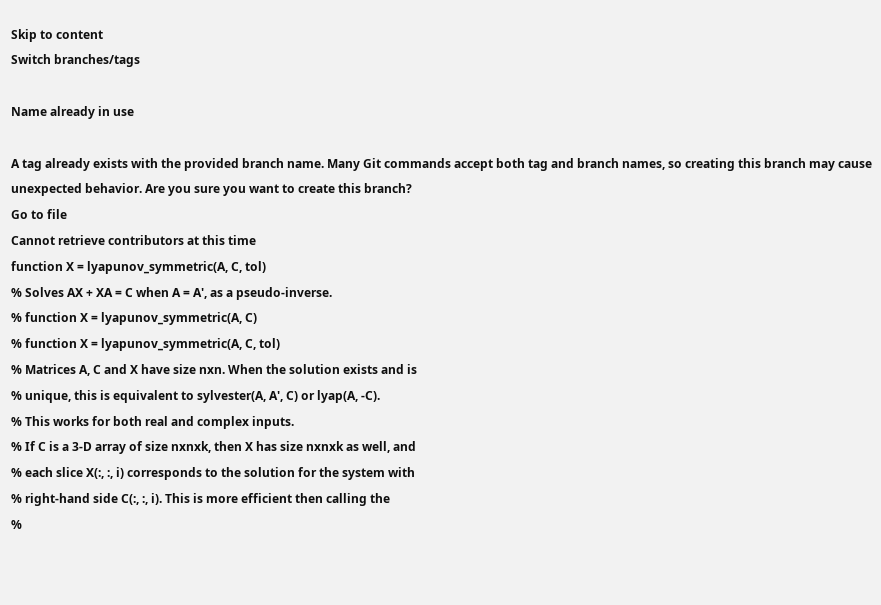Skip to content
Switch branches/tags

Name already in use

A tag already exists with the provided branch name. Many Git commands accept both tag and branch names, so creating this branch may cause unexpected behavior. Are you sure you want to create this branch?
Go to file
Cannot retrieve contributors at this time
function X = lyapunov_symmetric(A, C, tol)
% Solves AX + XA = C when A = A', as a pseudo-inverse.
% function X = lyapunov_symmetric(A, C)
% function X = lyapunov_symmetric(A, C, tol)
% Matrices A, C and X have size nxn. When the solution exists and is
% unique, this is equivalent to sylvester(A, A', C) or lyap(A, -C).
% This works for both real and complex inputs.
% If C is a 3-D array of size nxnxk, then X has size nxnxk as well, and
% each slice X(:, :, i) corresponds to the solution for the system with
% right-hand side C(:, :, i). This is more efficient then calling the
%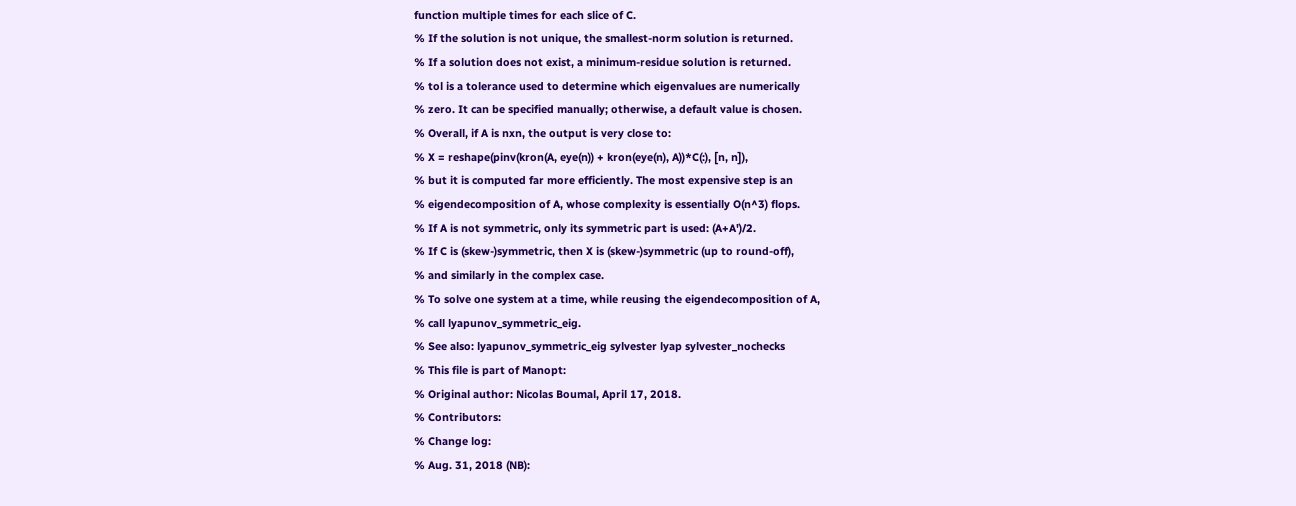function multiple times for each slice of C.
% If the solution is not unique, the smallest-norm solution is returned.
% If a solution does not exist, a minimum-residue solution is returned.
% tol is a tolerance used to determine which eigenvalues are numerically
% zero. It can be specified manually; otherwise, a default value is chosen.
% Overall, if A is nxn, the output is very close to:
% X = reshape(pinv(kron(A, eye(n)) + kron(eye(n), A))*C(:), [n, n]),
% but it is computed far more efficiently. The most expensive step is an
% eigendecomposition of A, whose complexity is essentially O(n^3) flops.
% If A is not symmetric, only its symmetric part is used: (A+A')/2.
% If C is (skew-)symmetric, then X is (skew-)symmetric (up to round-off),
% and similarly in the complex case.
% To solve one system at a time, while reusing the eigendecomposition of A,
% call lyapunov_symmetric_eig.
% See also: lyapunov_symmetric_eig sylvester lyap sylvester_nochecks
% This file is part of Manopt:
% Original author: Nicolas Boumal, April 17, 2018.
% Contributors:
% Change log:
% Aug. 31, 2018 (NB):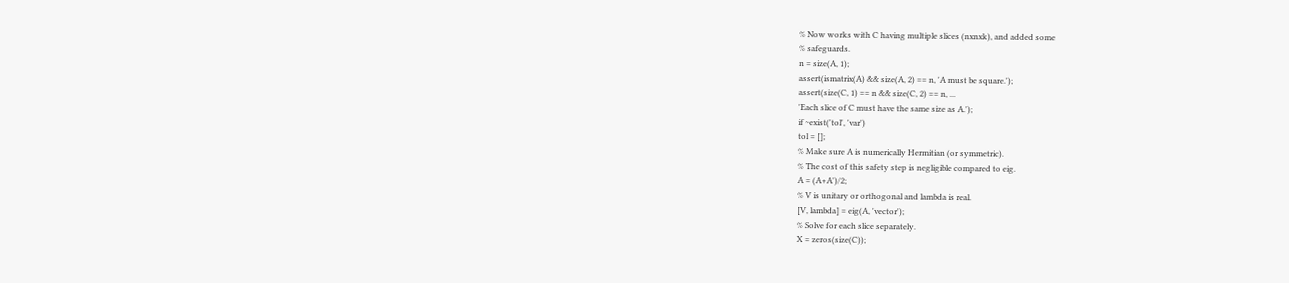% Now works with C having multiple slices (nxnxk), and added some
% safeguards.
n = size(A, 1);
assert(ismatrix(A) && size(A, 2) == n, 'A must be square.');
assert(size(C, 1) == n && size(C, 2) == n, ...
'Each slice of C must have the same size as A.');
if ~exist('tol', 'var')
tol = [];
% Make sure A is numerically Hermitian (or symmetric).
% The cost of this safety step is negligible compared to eig.
A = (A+A')/2;
% V is unitary or orthogonal and lambda is real.
[V, lambda] = eig(A, 'vector');
% Solve for each slice separately.
X = zeros(size(C));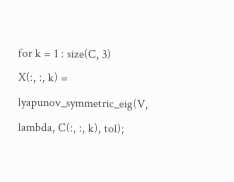for k = 1 : size(C, 3)
X(:, :, k) = lyapunov_symmetric_eig(V, lambda, C(:, :, k), tol);